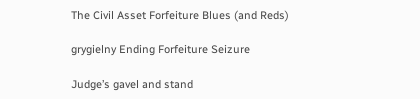The Civil Asset Forfeiture Blues (and Reds)

grygielny Ending Forfeiture Seizure

Judge’s gavel and stand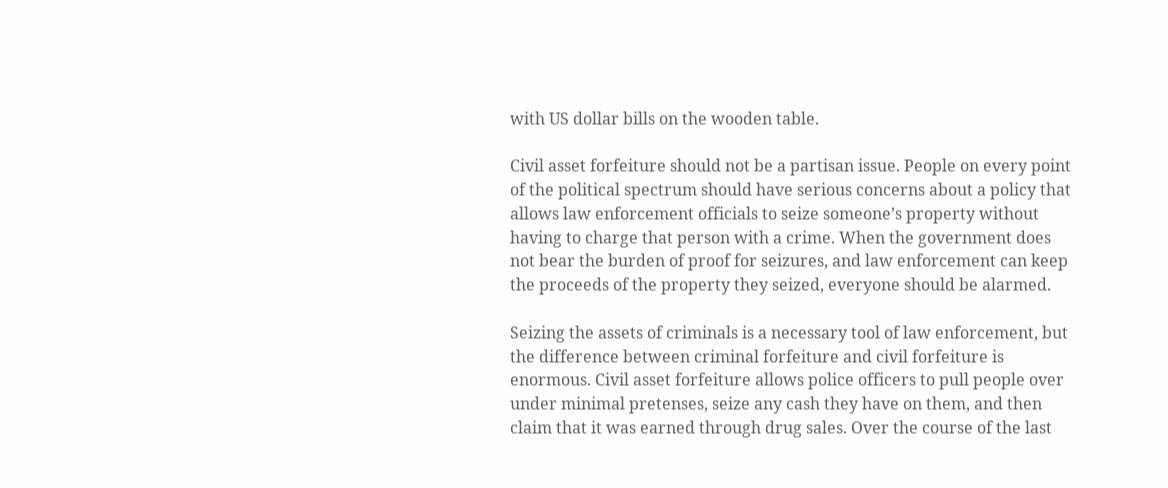with US dollar bills on the wooden table.

Civil asset forfeiture should not be a partisan issue. People on every point of the political spectrum should have serious concerns about a policy that allows law enforcement officials to seize someone’s property without having to charge that person with a crime. When the government does not bear the burden of proof for seizures, and law enforcement can keep the proceeds of the property they seized, everyone should be alarmed.

Seizing the assets of criminals is a necessary tool of law enforcement, but the difference between criminal forfeiture and civil forfeiture is enormous. Civil asset forfeiture allows police officers to pull people over under minimal pretenses, seize any cash they have on them, and then claim that it was earned through drug sales. Over the course of the last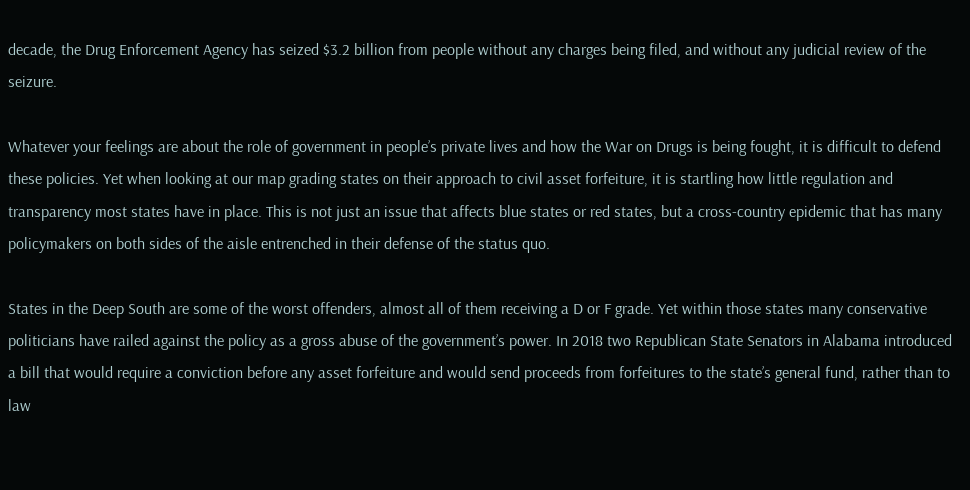decade, the Drug Enforcement Agency has seized $3.2 billion from people without any charges being filed, and without any judicial review of the seizure.

Whatever your feelings are about the role of government in people’s private lives and how the War on Drugs is being fought, it is difficult to defend these policies. Yet when looking at our map grading states on their approach to civil asset forfeiture, it is startling how little regulation and transparency most states have in place. This is not just an issue that affects blue states or red states, but a cross-country epidemic that has many policymakers on both sides of the aisle entrenched in their defense of the status quo.

States in the Deep South are some of the worst offenders, almost all of them receiving a D or F grade. Yet within those states many conservative politicians have railed against the policy as a gross abuse of the government’s power. In 2018 two Republican State Senators in Alabama introduced a bill that would require a conviction before any asset forfeiture and would send proceeds from forfeitures to the state’s general fund, rather than to law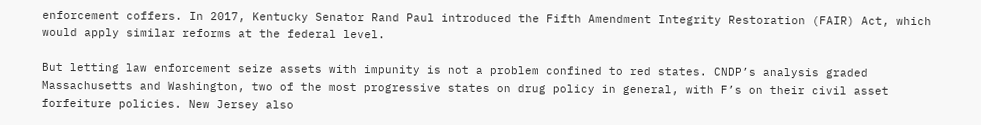enforcement coffers. In 2017, Kentucky Senator Rand Paul introduced the Fifth Amendment Integrity Restoration (FAIR) Act, which would apply similar reforms at the federal level.

But letting law enforcement seize assets with impunity is not a problem confined to red states. CNDP’s analysis graded Massachusetts and Washington, two of the most progressive states on drug policy in general, with F’s on their civil asset forfeiture policies. New Jersey also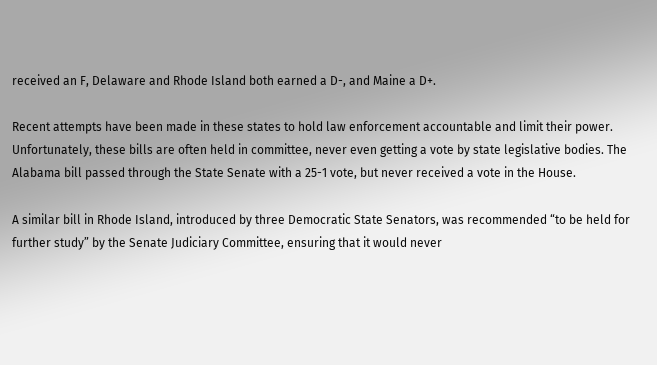received an F, Delaware and Rhode Island both earned a D-, and Maine a D+.

Recent attempts have been made in these states to hold law enforcement accountable and limit their power. Unfortunately, these bills are often held in committee, never even getting a vote by state legislative bodies. The Alabama bill passed through the State Senate with a 25-1 vote, but never received a vote in the House.

A similar bill in Rhode Island, introduced by three Democratic State Senators, was recommended “to be held for further study” by the Senate Judiciary Committee, ensuring that it would never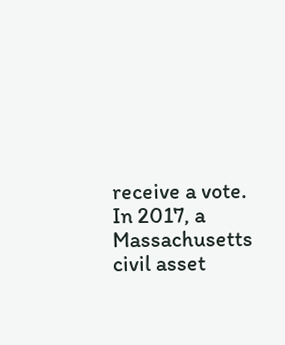receive a vote. In 2017, a Massachusetts civil asset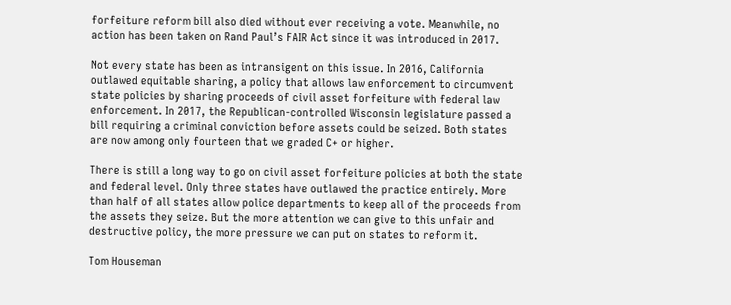forfeiture reform bill also died without ever receiving a vote. Meanwhile, no action has been taken on Rand Paul’s FAIR Act since it was introduced in 2017.

Not every state has been as intransigent on this issue. In 2016, California outlawed equitable sharing, a policy that allows law enforcement to circumvent state policies by sharing proceeds of civil asset forfeiture with federal law enforcement. In 2017, the Republican-controlled Wisconsin legislature passed a bill requiring a criminal conviction before assets could be seized. Both states are now among only fourteen that we graded C+ or higher.

There is still a long way to go on civil asset forfeiture policies at both the state and federal level. Only three states have outlawed the practice entirely. More than half of all states allow police departments to keep all of the proceeds from the assets they seize. But the more attention we can give to this unfair and destructive policy, the more pressure we can put on states to reform it.

Tom Houseman